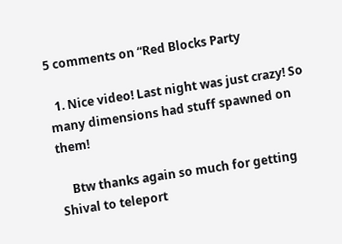5 comments on “Red Blocks Party

  1. Nice video! Last night was just crazy! So many dimensions had stuff spawned on them!

    Btw thanks again so much for getting Shival to teleport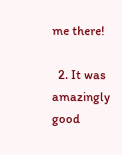me there!

  2. It was amazingly good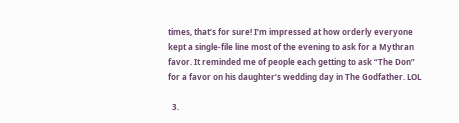times, that’s for sure! I’m impressed at how orderly everyone kept a single-file line most of the evening to ask for a Mythran favor. It reminded me of people each getting to ask “The Don” for a favor on his daughter’s wedding day in The Godfather. LOL

  3.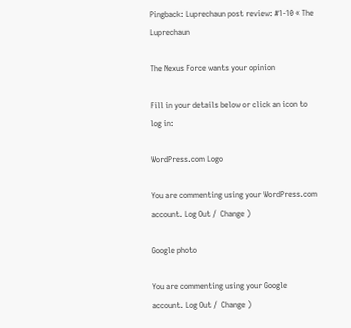Pingback: Luprechaun post review: #1-10 « The Luprechaun

The Nexus Force wants your opinion

Fill in your details below or click an icon to log in:

WordPress.com Logo

You are commenting using your WordPress.com account. Log Out /  Change )

Google photo

You are commenting using your Google account. Log Out /  Change )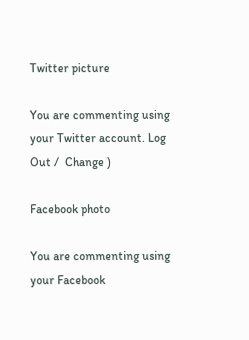Twitter picture

You are commenting using your Twitter account. Log Out /  Change )

Facebook photo

You are commenting using your Facebook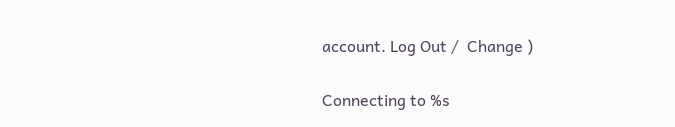account. Log Out /  Change )

Connecting to %s